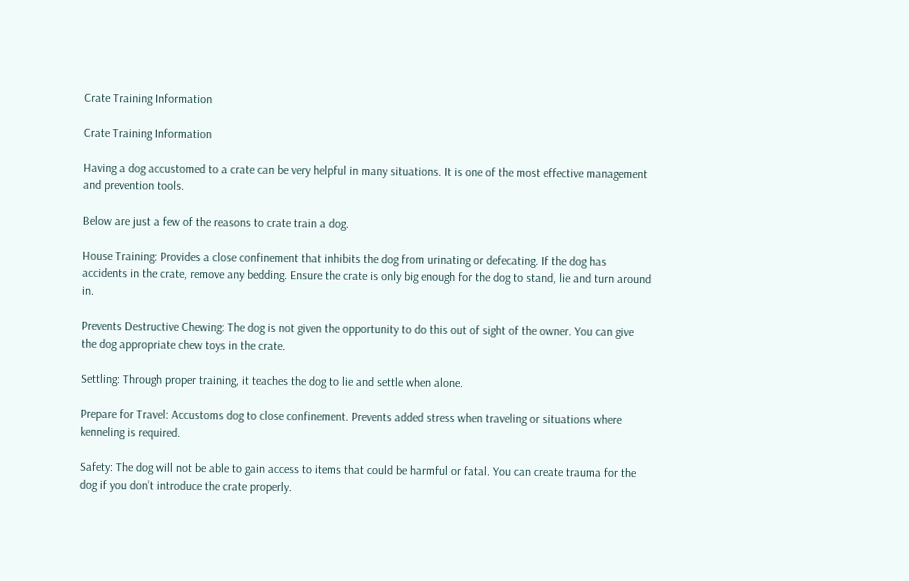Crate Training Information

Crate Training Information

Having a dog accustomed to a crate can be very helpful in many situations. It is one of the most effective management and prevention tools.

Below are just a few of the reasons to crate train a dog.

House Training: Provides a close confinement that inhibits the dog from urinating or defecating. If the dog has accidents in the crate, remove any bedding. Ensure the crate is only big enough for the dog to stand, lie and turn around in.

Prevents Destructive Chewing: The dog is not given the opportunity to do this out of sight of the owner. You can give the dog appropriate chew toys in the crate.

Settling: Through proper training, it teaches the dog to lie and settle when alone.

Prepare for Travel: Accustoms dog to close confinement. Prevents added stress when traveling or situations where kenneling is required.

Safety: The dog will not be able to gain access to items that could be harmful or fatal. You can create trauma for the dog if you don’t introduce the crate properly.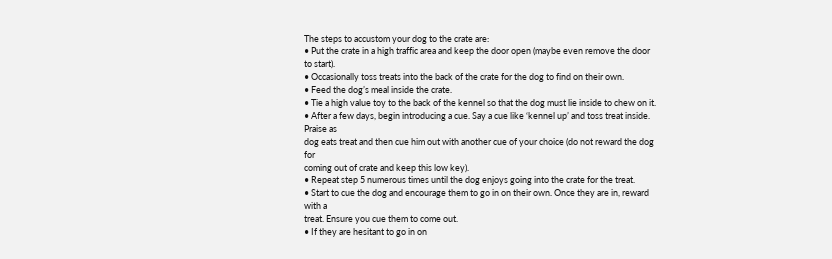The steps to accustom your dog to the crate are:
• Put the crate in a high traffic area and keep the door open (maybe even remove the door to start).
• Occasionally toss treats into the back of the crate for the dog to find on their own.
• Feed the dog’s meal inside the crate.
• Tie a high value toy to the back of the kennel so that the dog must lie inside to chew on it.
• After a few days, begin introducing a cue. Say a cue like ‘kennel up’ and toss treat inside. Praise as
dog eats treat and then cue him out with another cue of your choice (do not reward the dog for
coming out of crate and keep this low key).
• Repeat step 5 numerous times until the dog enjoys going into the crate for the treat.
• Start to cue the dog and encourage them to go in on their own. Once they are in, reward with a
treat. Ensure you cue them to come out.
• If they are hesitant to go in on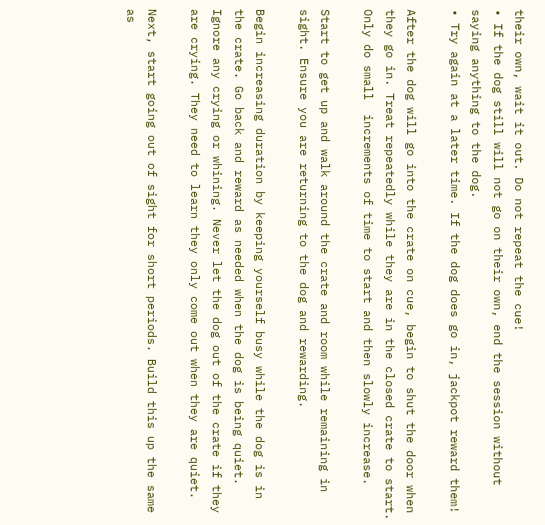their own, wait it out. Do not repeat the cue!
• If the dog still will not go on their own, end the session without saying anything to the dog.
• Try again at a later time. If the dog does go in, jackpot reward them!

After the dog will go into the crate on cue, begin to shut the door when they go in. Treat repeatedly while they are in the closed crate to start. Only do small  increments of time to start and then slowly increase.

Start to get up and walk around the crate and room while remaining in sight. Ensure you are returning to the dog and rewarding.

Begin increasing duration by keeping yourself busy while the dog is in the crate. Go back and reward as needed when the dog is being quiet. Ignore any crying or whining. Never let the dog out of the crate if they are crying. They need to learn they only come out when they are quiet.

Next, start going out of sight for short periods. Build this up the same as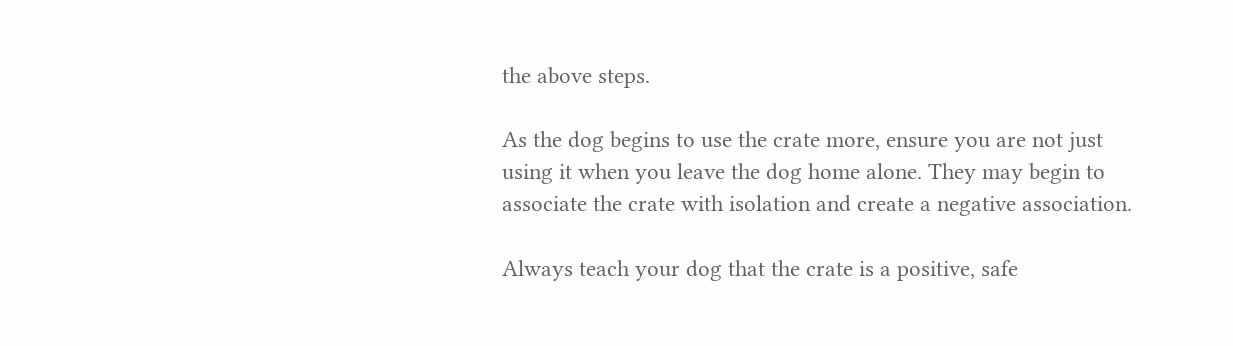the above steps.

As the dog begins to use the crate more, ensure you are not just using it when you leave the dog home alone. They may begin to associate the crate with isolation and create a negative association.

Always teach your dog that the crate is a positive, safe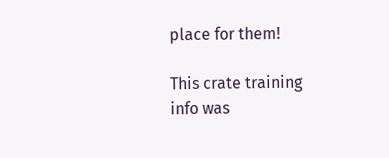place for them!

This crate training info was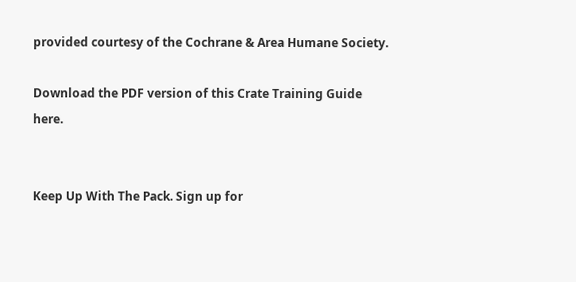provided courtesy of the Cochrane & Area Humane Society.

Download the PDF version of this Crate Training Guide here.


Keep Up With The Pack. Sign up for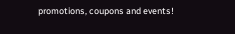promotions, coupons and events!